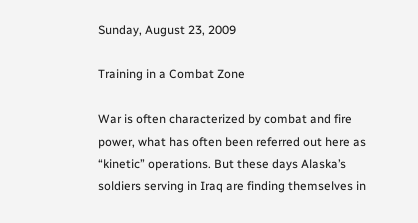Sunday, August 23, 2009

Training in a Combat Zone

War is often characterized by combat and fire power, what has often been referred out here as “kinetic” operations. But these days Alaska’s soldiers serving in Iraq are finding themselves in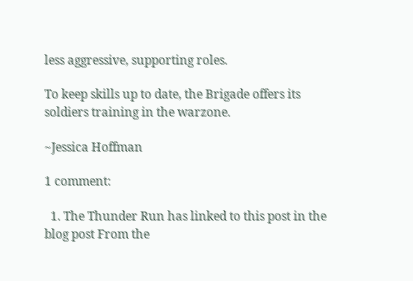less aggressive, supporting roles.

To keep skills up to date, the Brigade offers its soldiers training in the warzone.

~Jessica Hoffman

1 comment:

  1. The Thunder Run has linked to this post in the blog post From the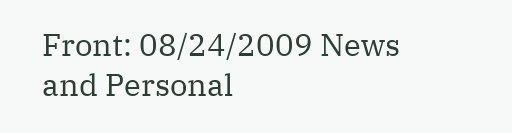Front: 08/24/2009 News and Personal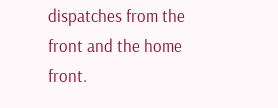dispatches from the front and the home front.